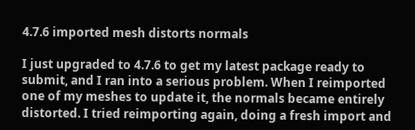4.7.6 imported mesh distorts normals

I just upgraded to 4.7.6 to get my latest package ready to submit, and I ran into a serious problem. When I reimported one of my meshes to update it, the normals became entirely distorted. I tried reimporting again, doing a fresh import and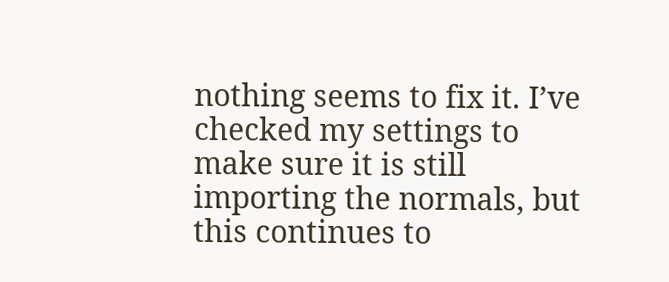nothing seems to fix it. I’ve checked my settings to make sure it is still importing the normals, but this continues to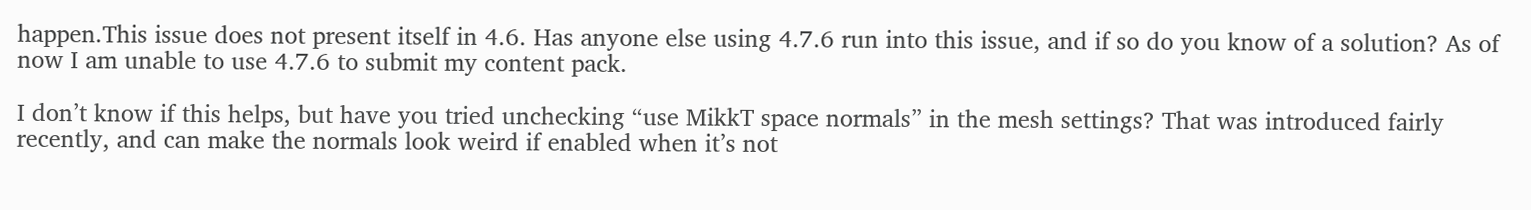happen.This issue does not present itself in 4.6. Has anyone else using 4.7.6 run into this issue, and if so do you know of a solution? As of now I am unable to use 4.7.6 to submit my content pack.

I don’t know if this helps, but have you tried unchecking “use MikkT space normals” in the mesh settings? That was introduced fairly recently, and can make the normals look weird if enabled when it’s not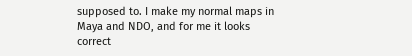supposed to. I make my normal maps in Maya and NDO, and for me it looks correct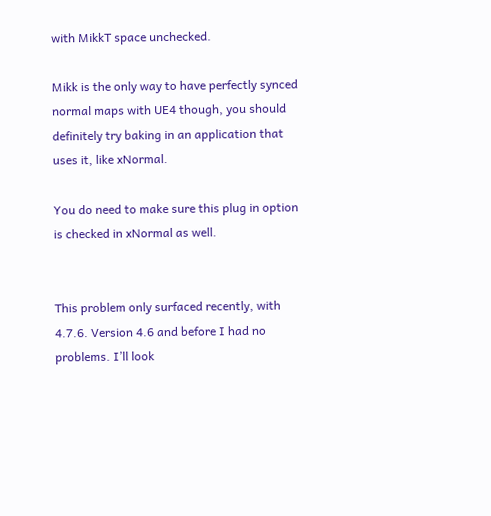with MikkT space unchecked.

Mikk is the only way to have perfectly synced normal maps with UE4 though, you should definitely try baking in an application that uses it, like xNormal.

You do need to make sure this plug in option is checked in xNormal as well.


This problem only surfaced recently, with 4.7.6. Version 4.6 and before I had no problems. I’ll look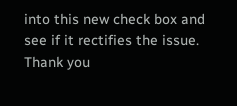into this new check box and see if it rectifies the issue. Thank you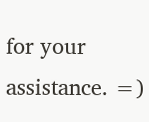for your assistance. =)